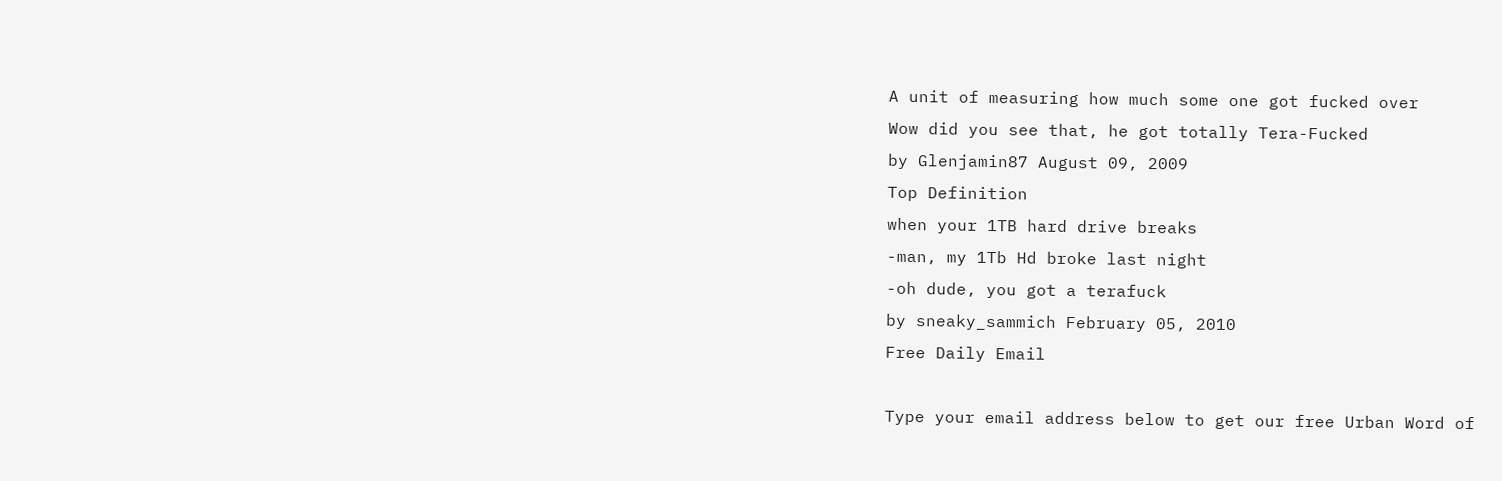A unit of measuring how much some one got fucked over
Wow did you see that, he got totally Tera-Fucked
by Glenjamin87 August 09, 2009
Top Definition
when your 1TB hard drive breaks
-man, my 1Tb Hd broke last night
-oh dude, you got a terafuck
by sneaky_sammich February 05, 2010
Free Daily Email

Type your email address below to get our free Urban Word of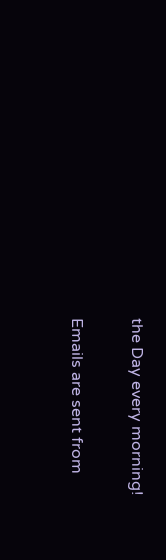the Day every morning!

Emails are sent from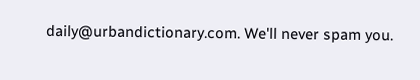daily@urbandictionary.com. We'll never spam you.